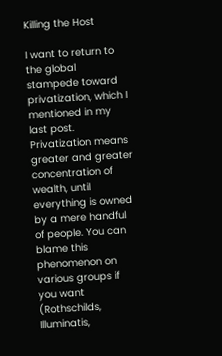Killing the Host

I want to return to the global stampede toward privatization, which I mentioned in my last post. Privatization means greater and greater concentration of wealth, until everything is owned by a mere handful of people. You can blame this phenomenon on various groups if you want (Rothschilds, Illuminatis,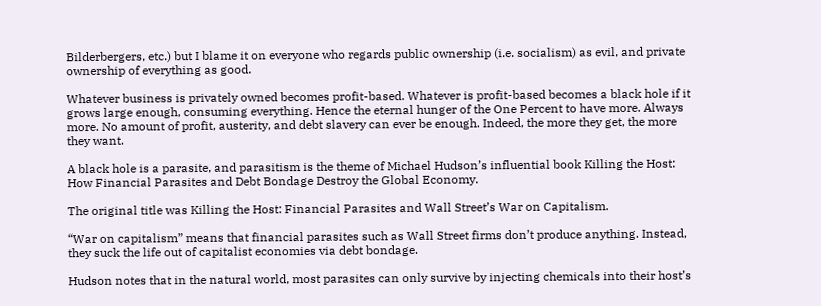Bilderbergers, etc.) but I blame it on everyone who regards public ownership (i.e. socialism) as evil, and private ownership of everything as good.

Whatever business is privately owned becomes profit-based. Whatever is profit-based becomes a black hole if it grows large enough, consuming everything. Hence the eternal hunger of the One Percent to have more. Always more. No amount of profit, austerity, and debt slavery can ever be enough. Indeed, the more they get, the more they want.

A black hole is a parasite, and parasitism is the theme of Michael Hudson’s influential book Killing the Host: How Financial Parasites and Debt Bondage Destroy the Global Economy.

The original title was Killing the Host: Financial Parasites and Wall Street’s War on Capitalism.

“War on capitalism” means that financial parasites such as Wall Street firms don’t produce anything. Instead, they suck the life out of capitalist economies via debt bondage.

Hudson notes that in the natural world, most parasites can only survive by injecting chemicals into their host’s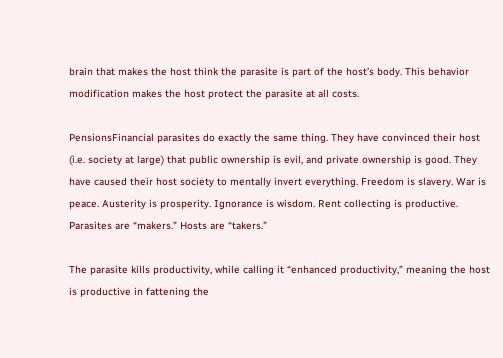brain that makes the host think the parasite is part of the host’s body. This behavior modification makes the host protect the parasite at all costs.

PensionsFinancial parasites do exactly the same thing. They have convinced their host (i.e. society at large) that public ownership is evil, and private ownership is good. They have caused their host society to mentally invert everything. Freedom is slavery. War is peace. Austerity is prosperity. Ignorance is wisdom. Rent collecting is productive. Parasites are “makers.” Hosts are “takers.”

The parasite kills productivity, while calling it “enhanced productivity,” meaning the host is productive in fattening the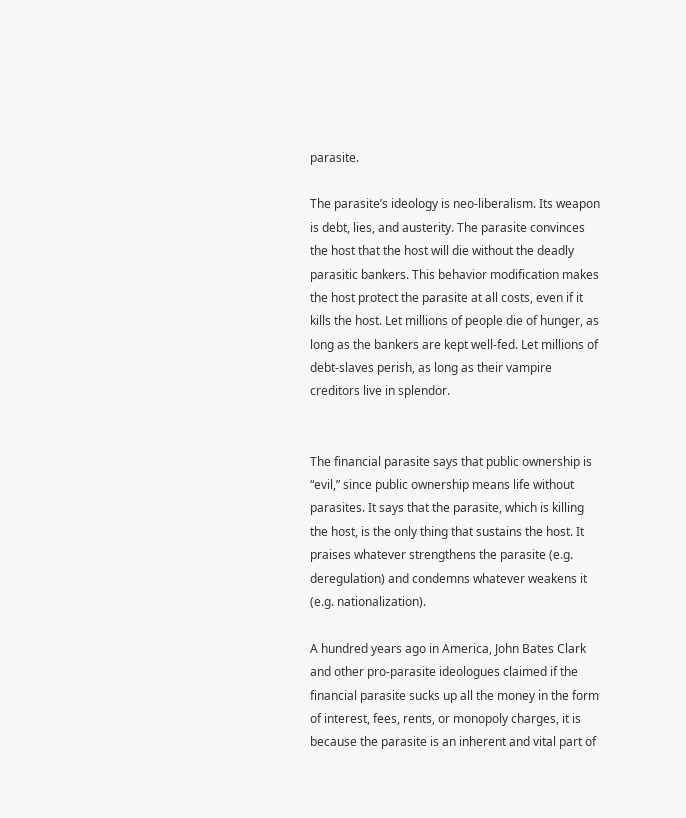parasite.

The parasite’s ideology is neo-liberalism. Its weapon is debt, lies, and austerity. The parasite convinces the host that the host will die without the deadly parasitic bankers. This behavior modification makes the host protect the parasite at all costs, even if it kills the host. Let millions of people die of hunger, as long as the bankers are kept well-fed. Let millions of debt-slaves perish, as long as their vampire creditors live in splendor.


The financial parasite says that public ownership is “evil,” since public ownership means life without parasites. It says that the parasite, which is killing the host, is the only thing that sustains the host. It praises whatever strengthens the parasite (e.g. deregulation) and condemns whatever weakens it (e.g. nationalization).

A hundred years ago in America, John Bates Clark and other pro-parasite ideologues claimed if the financial parasite sucks up all the money in the form of interest, fees, rents, or monopoly charges, it is because the parasite is an inherent and vital part of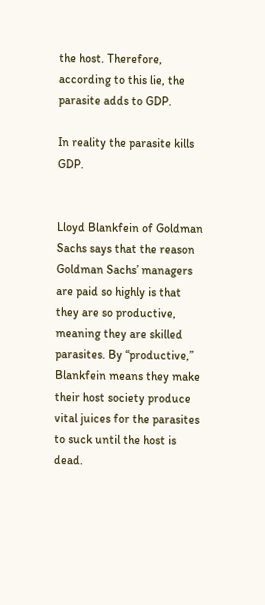the host. Therefore, according to this lie, the parasite adds to GDP.

In reality the parasite kills GDP.


Lloyd Blankfein of Goldman Sachs says that the reason Goldman Sachs’ managers are paid so highly is that they are so productive, meaning they are skilled parasites. By “productive,” Blankfein means they make their host society produce vital juices for the parasites to suck until the host is dead.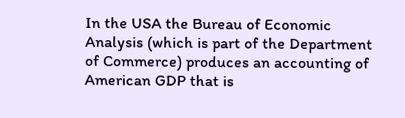In the USA the Bureau of Economic Analysis (which is part of the Department of Commerce) produces an accounting of American GDP that is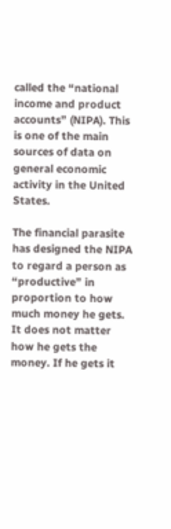called the “national income and product accounts” (NIPA). This is one of the main sources of data on general economic activity in the United States.

The financial parasite has designed the NIPA to regard a person as “productive” in proportion to how much money he gets. It does not matter how he gets the money. If he gets it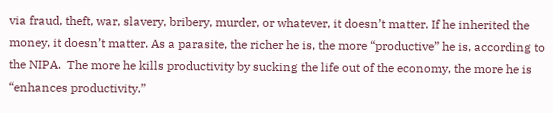via fraud, theft, war, slavery, bribery, murder, or whatever, it doesn’t matter. If he inherited the money, it doesn’t matter. As a parasite, the richer he is, the more “productive” he is, according to the NIPA.  The more he kills productivity by sucking the life out of the economy, the more he is “enhances productivity.”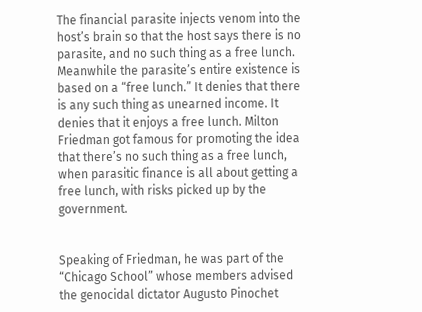The financial parasite injects venom into the host’s brain so that the host says there is no parasite, and no such thing as a free lunch. Meanwhile the parasite’s entire existence is based on a “free lunch.” It denies that there is any such thing as unearned income. It denies that it enjoys a free lunch. Milton Friedman got famous for promoting the idea that there’s no such thing as a free lunch, when parasitic finance is all about getting a free lunch, with risks picked up by the government.


Speaking of Friedman, he was part of the “Chicago School” whose members advised the genocidal dictator Augusto Pinochet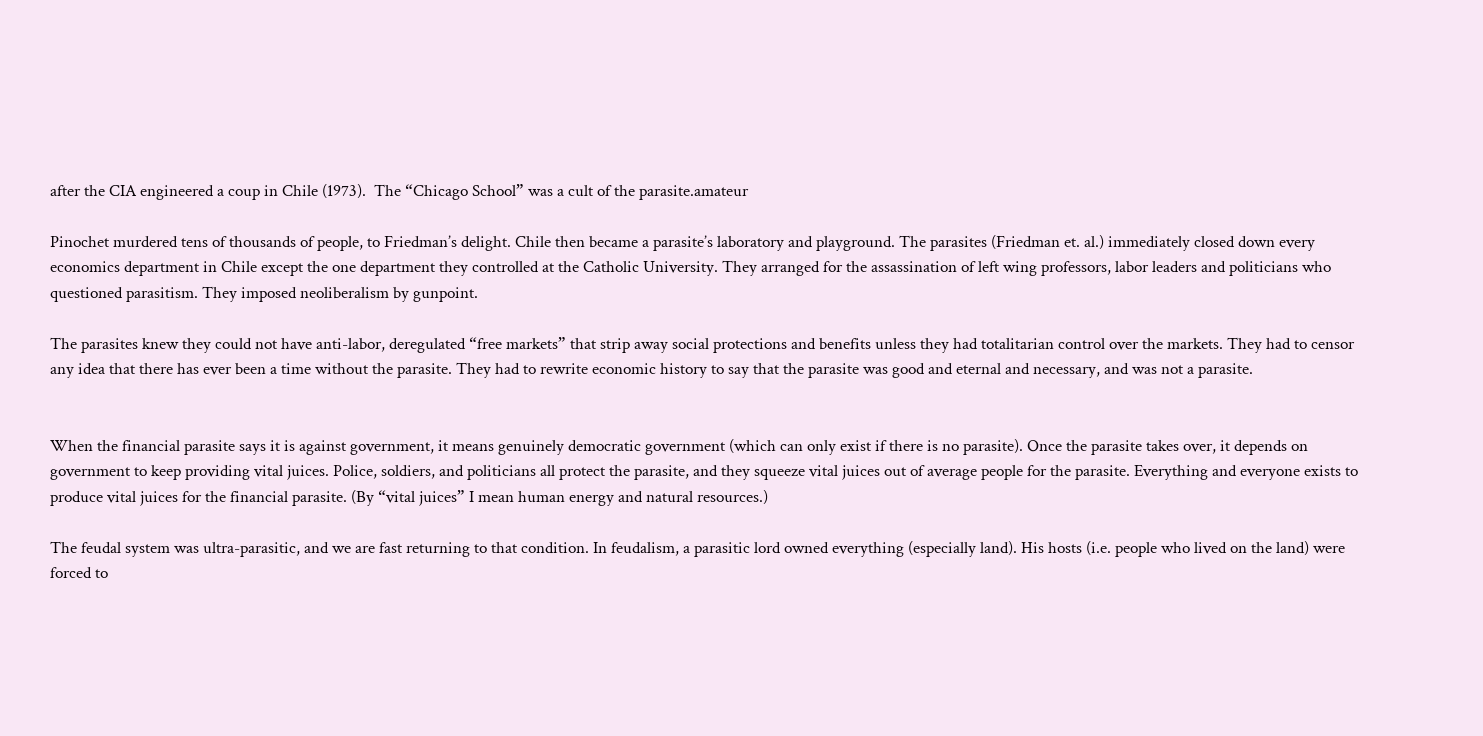after the CIA engineered a coup in Chile (1973).  The “Chicago School” was a cult of the parasite.amateur

Pinochet murdered tens of thousands of people, to Friedman’s delight. Chile then became a parasite’s laboratory and playground. The parasites (Friedman et. al.) immediately closed down every economics department in Chile except the one department they controlled at the Catholic University. They arranged for the assassination of left wing professors, labor leaders and politicians who questioned parasitism. They imposed neoliberalism by gunpoint.

The parasites knew they could not have anti-labor, deregulated “free markets” that strip away social protections and benefits unless they had totalitarian control over the markets. They had to censor any idea that there has ever been a time without the parasite. They had to rewrite economic history to say that the parasite was good and eternal and necessary, and was not a parasite.


When the financial parasite says it is against government, it means genuinely democratic government (which can only exist if there is no parasite). Once the parasite takes over, it depends on government to keep providing vital juices. Police, soldiers, and politicians all protect the parasite, and they squeeze vital juices out of average people for the parasite. Everything and everyone exists to produce vital juices for the financial parasite. (By “vital juices” I mean human energy and natural resources.)

The feudal system was ultra-parasitic, and we are fast returning to that condition. In feudalism, a parasitic lord owned everything (especially land). His hosts (i.e. people who lived on the land) were forced to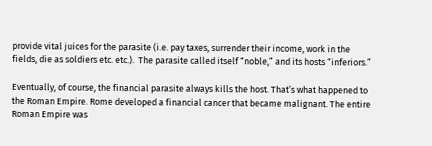provide vital juices for the parasite (i.e. pay taxes, surrender their income, work in the fields, die as soldiers etc. etc.).  The parasite called itself “noble,” and its hosts “inferiors.”

Eventually, of course, the financial parasite always kills the host. That’s what happened to the Roman Empire. Rome developed a financial cancer that became malignant. The entire Roman Empire was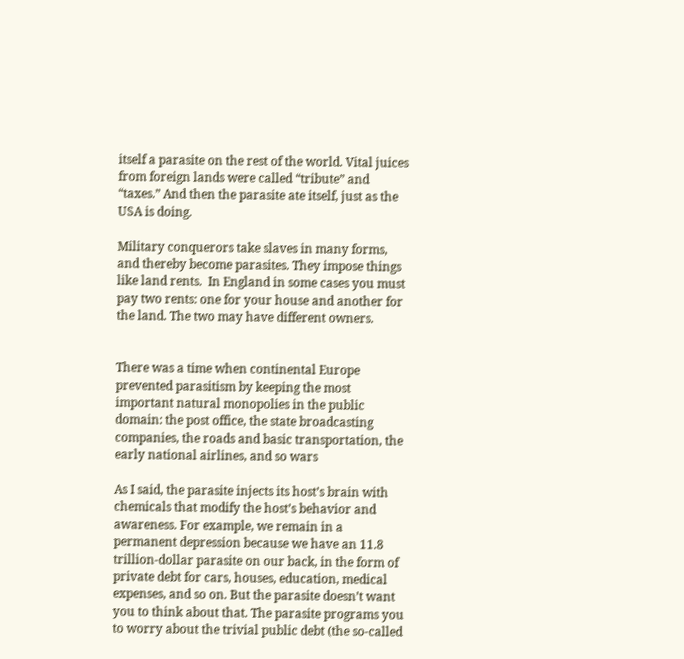itself a parasite on the rest of the world. Vital juices from foreign lands were called “tribute” and “taxes.” And then the parasite ate itself, just as the USA is doing.

Military conquerors take slaves in many forms, and thereby become parasites. They impose things like land rents.  In England in some cases you must pay two rents: one for your house and another for the land. The two may have different owners.


There was a time when continental Europe prevented parasitism by keeping the most important natural monopolies in the public domain: the post office, the state broadcasting companies, the roads and basic transportation, the early national airlines, and so wars

As I said, the parasite injects its host’s brain with chemicals that modify the host’s behavior and awareness. For example, we remain in a permanent depression because we have an 11.8 trillion-dollar parasite on our back, in the form of private debt for cars, houses, education, medical expenses, and so on. But the parasite doesn’t want you to think about that. The parasite programs you to worry about the trivial public debt (the so-called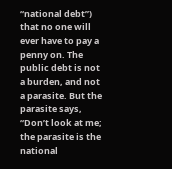“national debt”) that no one will ever have to pay a penny on. The public debt is not a burden, and not a parasite. But the parasite says, “Don’t look at me; the parasite is the national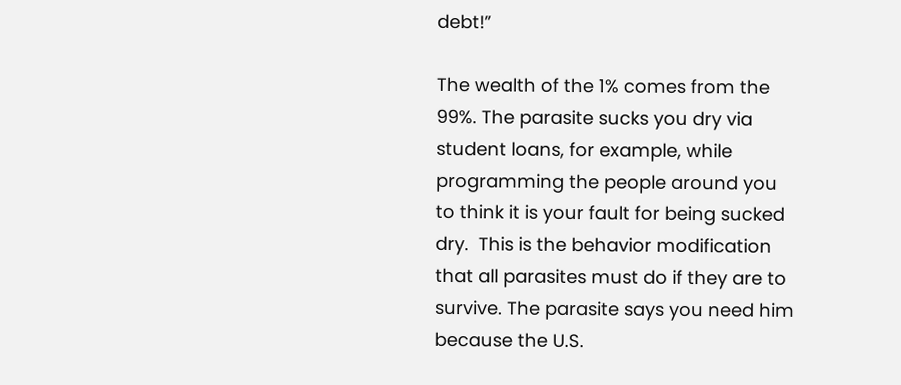debt!”

The wealth of the 1% comes from the 99%. The parasite sucks you dry via student loans, for example, while programming the people around you to think it is your fault for being sucked dry.  This is the behavior modification that all parasites must do if they are to survive. The parasite says you need him because the U.S.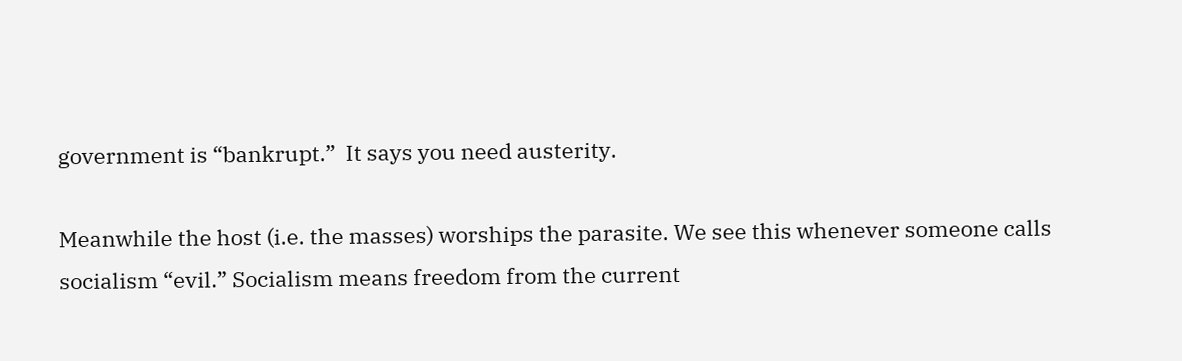government is “bankrupt.”  It says you need austerity.

Meanwhile the host (i.e. the masses) worships the parasite. We see this whenever someone calls socialism “evil.” Socialism means freedom from the current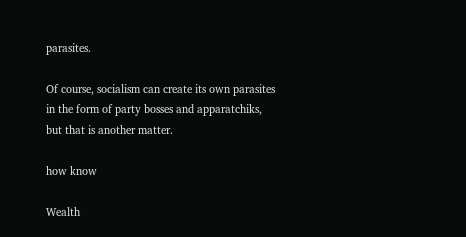parasites.

Of course, socialism can create its own parasites in the form of party bosses and apparatchiks, but that is another matter.

how know

Wealth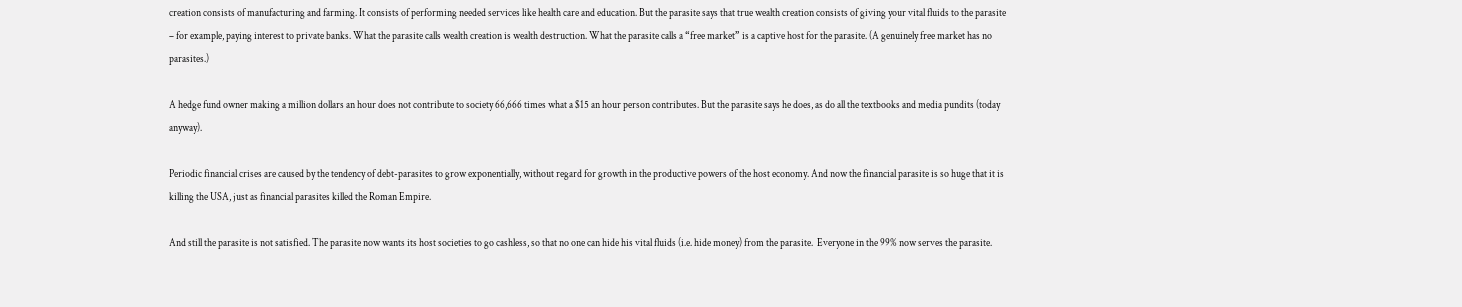creation consists of manufacturing and farming. It consists of performing needed services like health care and education. But the parasite says that true wealth creation consists of giving your vital fluids to the parasite – for example, paying interest to private banks. What the parasite calls wealth creation is wealth destruction. What the parasite calls a “free market” is a captive host for the parasite. (A genuinely free market has no parasites.)

A hedge fund owner making a million dollars an hour does not contribute to society 66,666 times what a $15 an hour person contributes. But the parasite says he does, as do all the textbooks and media pundits (today anyway).

Periodic financial crises are caused by the tendency of debt-parasites to grow exponentially, without regard for growth in the productive powers of the host economy. And now the financial parasite is so huge that it is killing the USA, just as financial parasites killed the Roman Empire.

And still the parasite is not satisfied. The parasite now wants its host societies to go cashless, so that no one can hide his vital fluids (i.e. hide money) from the parasite.  Everyone in the 99% now serves the parasite.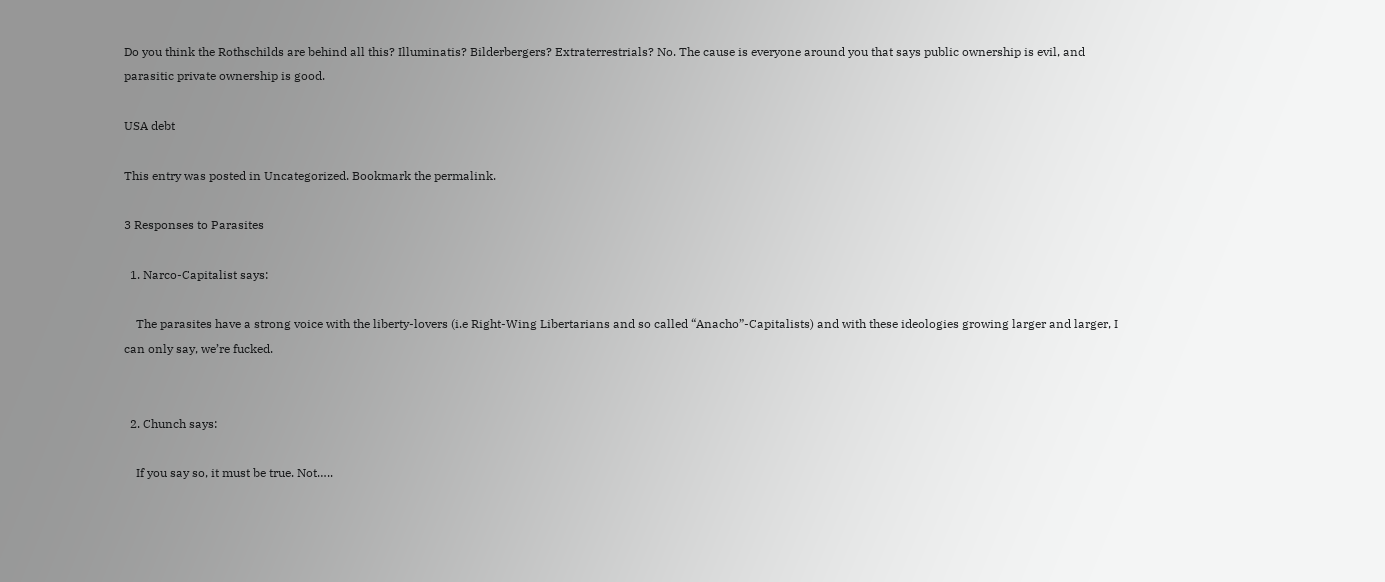Do you think the Rothschilds are behind all this? Illuminatis? Bilderbergers? Extraterrestrials? No. The cause is everyone around you that says public ownership is evil, and parasitic private ownership is good.

USA debt

This entry was posted in Uncategorized. Bookmark the permalink.

3 Responses to Parasites

  1. Narco-Capitalist says:

    The parasites have a strong voice with the liberty-lovers (i.e Right-Wing Libertarians and so called “Anacho”-Capitalists) and with these ideologies growing larger and larger, I can only say, we’re fucked.


  2. Chunch says:

    If you say so, it must be true. Not…..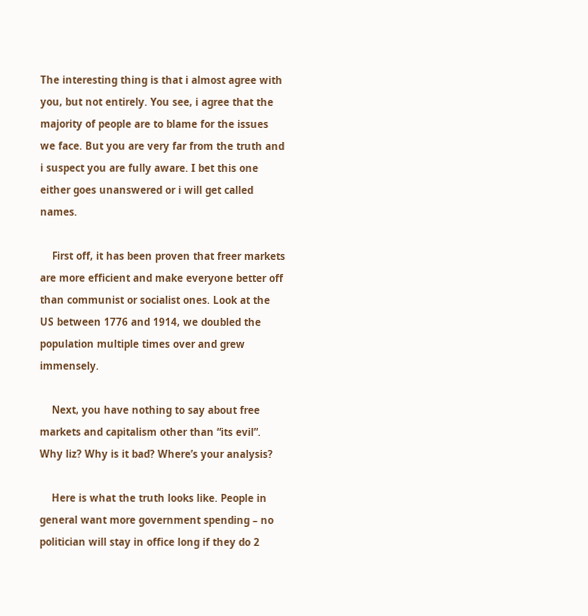The interesting thing is that i almost agree with you, but not entirely. You see, i agree that the majority of people are to blame for the issues we face. But you are very far from the truth and i suspect you are fully aware. I bet this one either goes unanswered or i will get called names.

    First off, it has been proven that freer markets are more efficient and make everyone better off than communist or socialist ones. Look at the US between 1776 and 1914, we doubled the population multiple times over and grew immensely.

    Next, you have nothing to say about free markets and capitalism other than “its evil”. Why liz? Why is it bad? Where’s your analysis?

    Here is what the truth looks like. People in general want more government spending – no politician will stay in office long if they do 2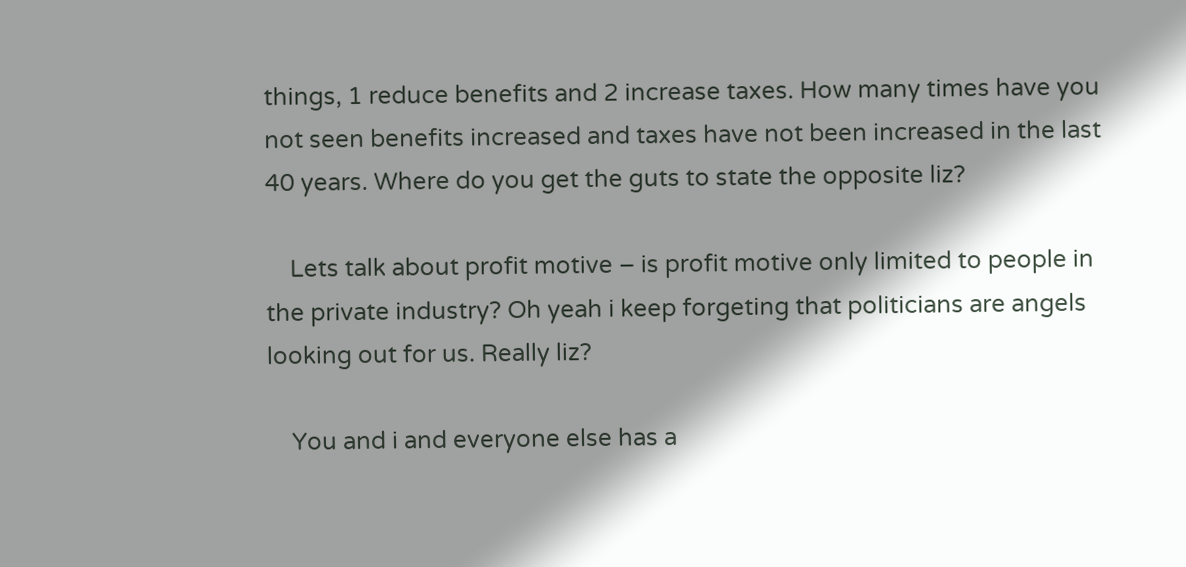things, 1 reduce benefits and 2 increase taxes. How many times have you not seen benefits increased and taxes have not been increased in the last 40 years. Where do you get the guts to state the opposite liz?

    Lets talk about profit motive – is profit motive only limited to people in the private industry? Oh yeah i keep forgeting that politicians are angels looking out for us. Really liz?

    You and i and everyone else has a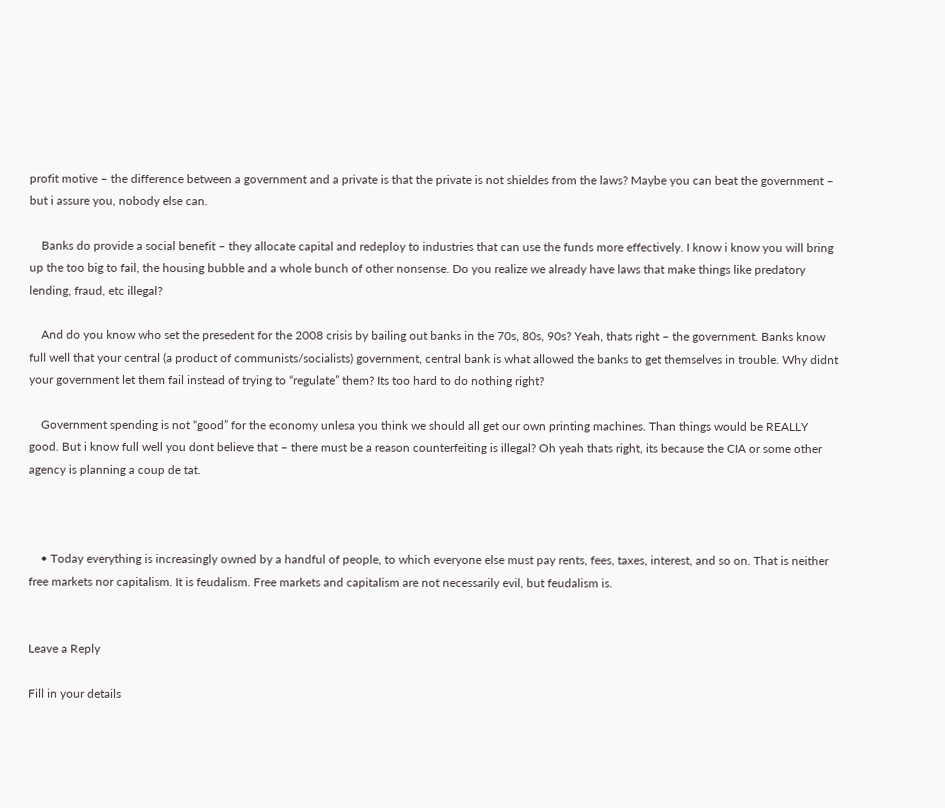profit motive – the difference between a government and a private is that the private is not shieldes from the laws? Maybe you can beat the government – but i assure you, nobody else can.

    Banks do provide a social benefit – they allocate capital and redeploy to industries that can use the funds more effectively. I know i know you will bring up the too big to fail, the housing bubble and a whole bunch of other nonsense. Do you realize we already have laws that make things like predatory lending, fraud, etc illegal?

    And do you know who set the presedent for the 2008 crisis by bailing out banks in the 70s, 80s, 90s? Yeah, thats right – the government. Banks know full well that your central (a product of communists/socialists) government, central bank is what allowed the banks to get themselves in trouble. Why didnt your government let them fail instead of trying to “regulate” them? Its too hard to do nothing right?

    Government spending is not “good” for the economy unlesa you think we should all get our own printing machines. Than things would be REALLY good. But i know full well you dont believe that – there must be a reason counterfeiting is illegal? Oh yeah thats right, its because the CIA or some other agency is planning a coup de tat.



    • Today everything is increasingly owned by a handful of people, to which everyone else must pay rents, fees, taxes, interest, and so on. That is neither free markets nor capitalism. It is feudalism. Free markets and capitalism are not necessarily evil, but feudalism is.


Leave a Reply

Fill in your details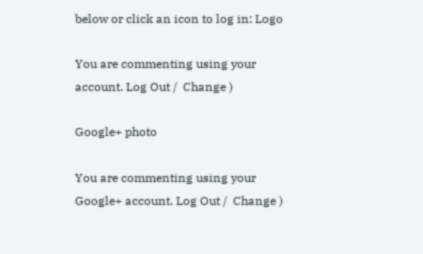below or click an icon to log in: Logo

You are commenting using your account. Log Out /  Change )

Google+ photo

You are commenting using your Google+ account. Log Out /  Change )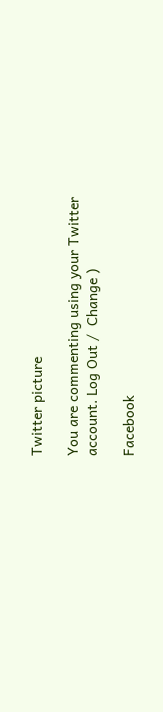Twitter picture

You are commenting using your Twitter account. Log Out /  Change )

Facebook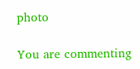photo

You are commenting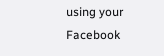using your Facebook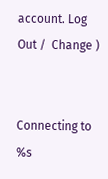account. Log Out /  Change )


Connecting to %s